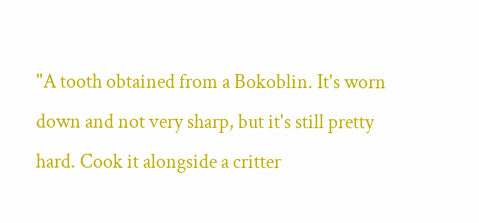"A tooth obtained from a Bokoblin. It's worn down and not very sharp, but it's still pretty hard. Cook it alongside a critter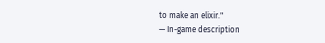to make an elixir."
— In-game description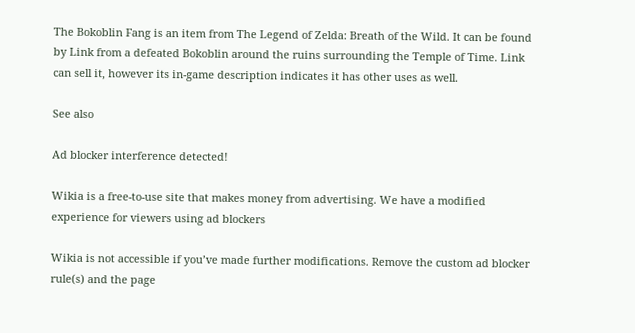The Bokoblin Fang is an item from The Legend of Zelda: Breath of the Wild. It can be found by Link from a defeated Bokoblin around the ruins surrounding the Temple of Time. Link can sell it, however its in-game description indicates it has other uses as well.

See also

Ad blocker interference detected!

Wikia is a free-to-use site that makes money from advertising. We have a modified experience for viewers using ad blockers

Wikia is not accessible if you’ve made further modifications. Remove the custom ad blocker rule(s) and the page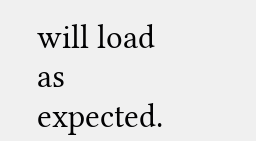will load as expected.